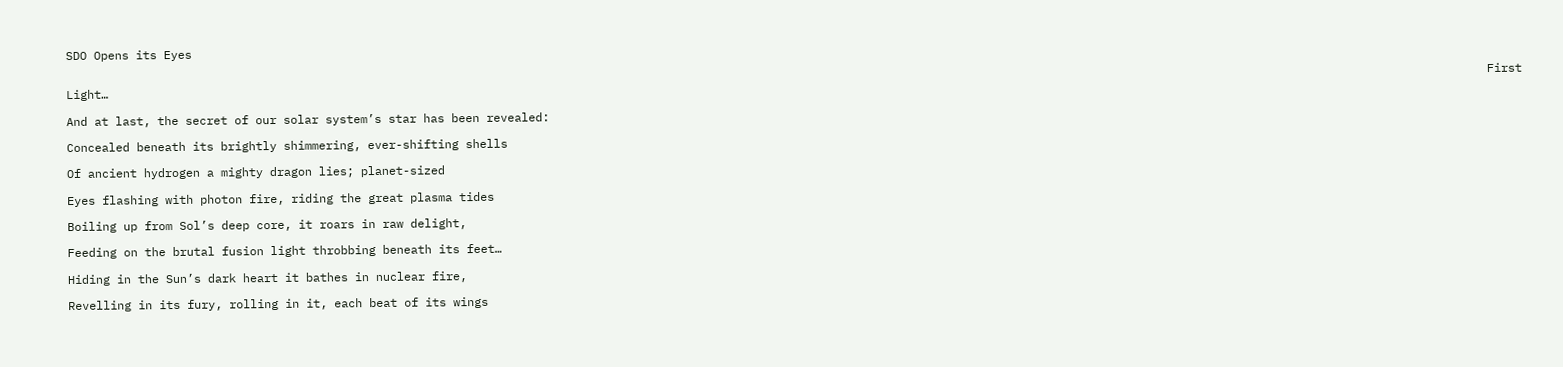SDO Opens its Eyes

                                                                                                                                                                                                           First Light…

And at last, the secret of our solar system’s star has been revealed:

Concealed beneath its brightly shimmering, ever-shifting shells

Of ancient hydrogen a mighty dragon lies; planet-sized

Eyes flashing with photon fire, riding the great plasma tides

Boiling up from Sol’s deep core, it roars in raw delight,

Feeding on the brutal fusion light throbbing beneath its feet…

Hiding in the Sun’s dark heart it bathes in nuclear fire,

Revelling in its fury, rolling in it, each beat of its wings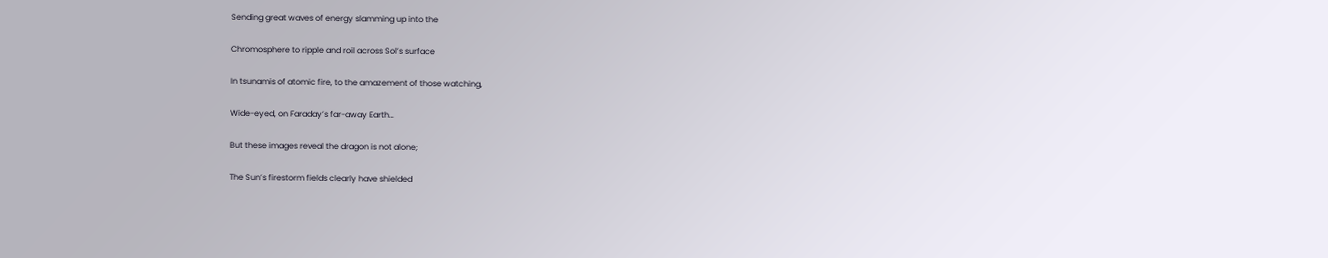Sending great waves of energy slamming up into the

Chromosphere to ripple and roil across Sol’s surface

In tsunamis of atomic fire, to the amazement of those watching,

Wide-eyed, on Faraday’s far-away Earth…

But these images reveal the dragon is not alone;

The Sun’s firestorm fields clearly have shielded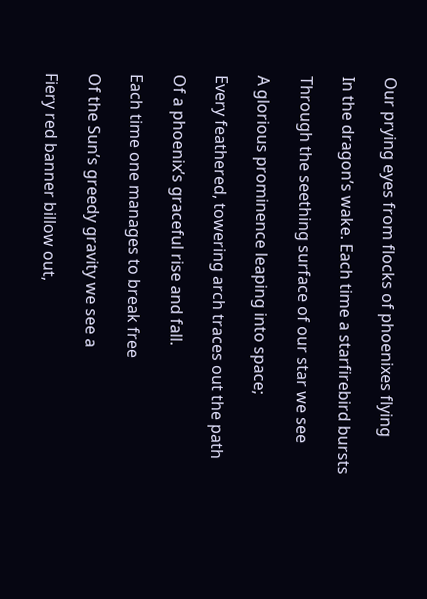Our prying eyes from flocks of phoenixes flying

In the dragon’s wake. Each time a starfirebird bursts

Through the seething surface of our star we see

A glorious prominence leaping into space;

Every feathered, towering arch traces out the path

Of a phoenix’s graceful rise and fall.

Each time one manages to break free

Of the Sun’s greedy gravity we see a

Fiery red banner billow out,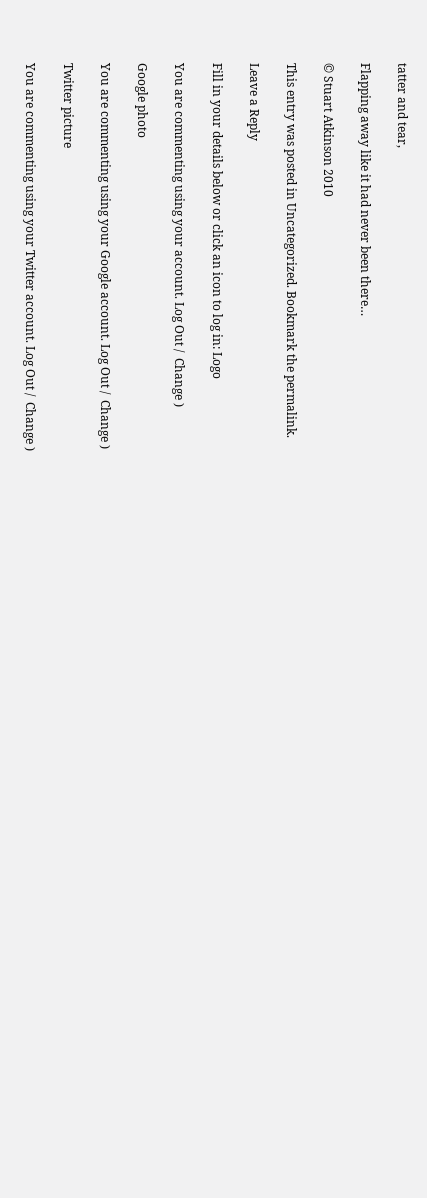tatter and tear,

Flapping away like it had never been there…

© Stuart Atkinson 2010

This entry was posted in Uncategorized. Bookmark the permalink.

Leave a Reply

Fill in your details below or click an icon to log in: Logo

You are commenting using your account. Log Out /  Change )

Google photo

You are commenting using your Google account. Log Out /  Change )

Twitter picture

You are commenting using your Twitter account. Log Out /  Change )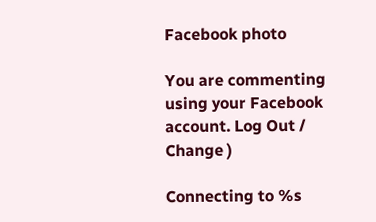Facebook photo

You are commenting using your Facebook account. Log Out /  Change )

Connecting to %s